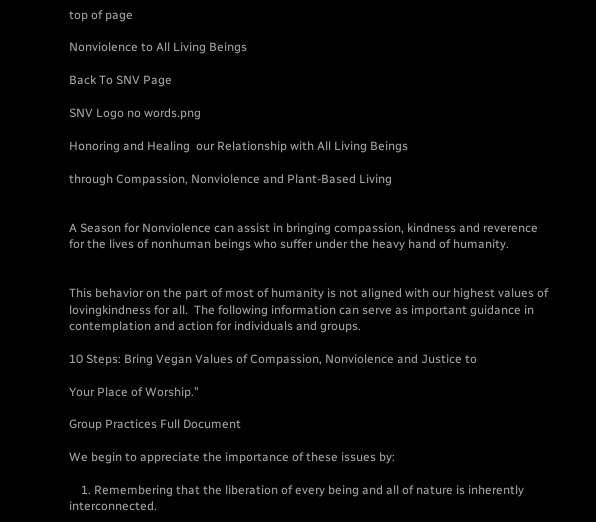top of page

Nonviolence to All Living Beings

Back To SNV Page

SNV Logo no words.png

Honoring and Healing  our Relationship with All Living Beings

through Compassion, Nonviolence and Plant-Based Living


A Season for Nonviolence can assist in bringing compassion, kindness and reverence for the lives of nonhuman beings who suffer under the heavy hand of humanity.


This behavior on the part of most of humanity is not aligned with our highest values of lovingkindness for all.  The following information can serve as important guidance in contemplation and action for individuals and groups.

10 Steps: Bring Vegan Values of Compassion, Nonviolence and Justice to

Your Place of Worship.”

Group Practices Full Document

We begin to appreciate the importance of these issues by:

    1. Remembering that the liberation of every being and all of nature is inherently interconnected.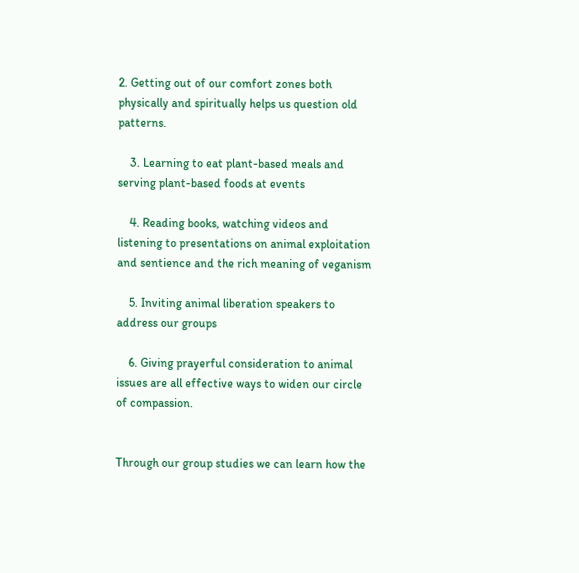2. Getting out of our comfort zones both physically and spiritually helps us question old patterns.

    3. Learning to eat plant-based meals and serving plant-based foods at events

    4. Reading books, watching videos and listening to presentations on animal exploitation and sentience and the rich meaning of veganism

    5. Inviting animal liberation speakers to address our groups

    6. Giving prayerful consideration to animal issues are all effective ways to widen our circle of compassion.


Through our group studies we can learn how the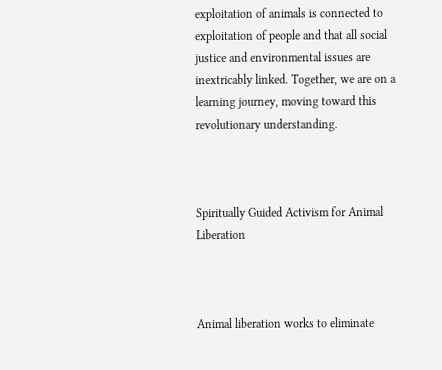exploitation of animals is connected to exploitation of people and that all social justice and environmental issues are inextricably linked. Together, we are on a learning journey, moving toward this revolutionary understanding.



Spiritually Guided Activism for Animal Liberation



Animal liberation works to eliminate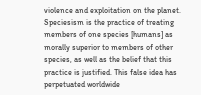violence and exploitation on the planet. Speciesism is the practice of treating members of one species [humans] as morally superior to members of other species, as well as the belief that this practice is justified. This false idea has perpetuated worldwide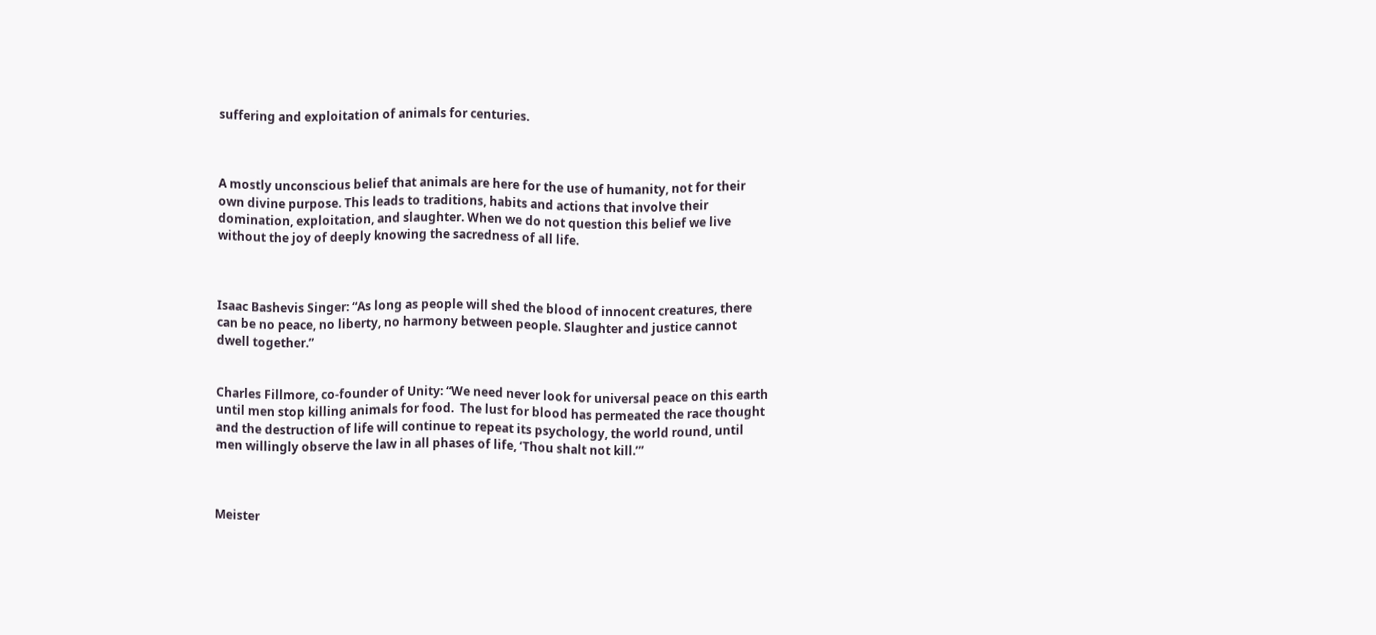suffering and exploitation of animals for centuries.



A mostly unconscious belief that animals are here for the use of humanity, not for their own divine purpose. This leads to traditions, habits and actions that involve their domination, exploitation, and slaughter. When we do not question this belief we live without the joy of deeply knowing the sacredness of all life.



Isaac Bashevis Singer: “As long as people will shed the blood of innocent creatures, there can be no peace, no liberty, no harmony between people. Slaughter and justice cannot dwell together.”


Charles Fillmore, co-founder of Unity: “We need never look for universal peace on this earth until men stop killing animals for food.  The lust for blood has permeated the race thought and the destruction of life will continue to repeat its psychology, the world round, until men willingly observe the law in all phases of life, ‘Thou shalt not kill.’”



Meister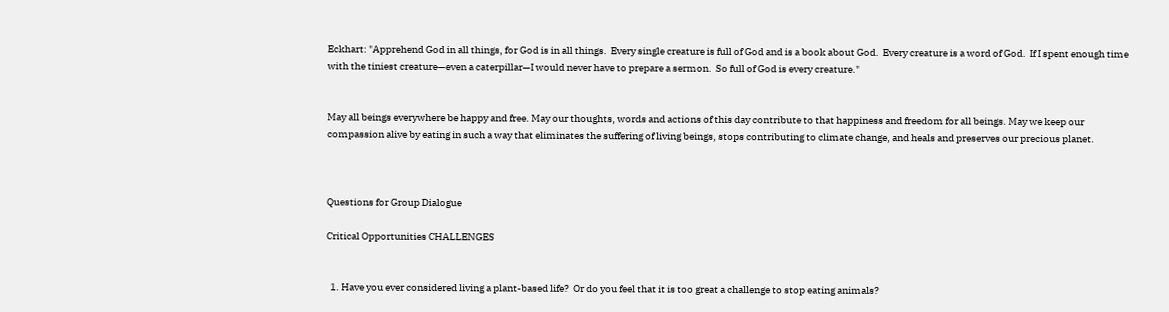Eckhart: "Apprehend God in all things, for God is in all things.  Every single creature is full of God and is a book about God.  Every creature is a word of God.  If I spent enough time with the tiniest creature—even a caterpillar—I would never have to prepare a sermon.  So full of God is every creature."


May all beings everywhere be happy and free. May our thoughts, words and actions of this day contribute to that happiness and freedom for all beings. May we keep our compassion alive by eating in such a way that eliminates the suffering of living beings, stops contributing to climate change, and heals and preserves our precious planet.



Questions for Group Dialogue

Critical Opportunities CHALLENGES


  1. Have you ever considered living a plant-based life?  Or do you feel that it is too great a challenge to stop eating animals?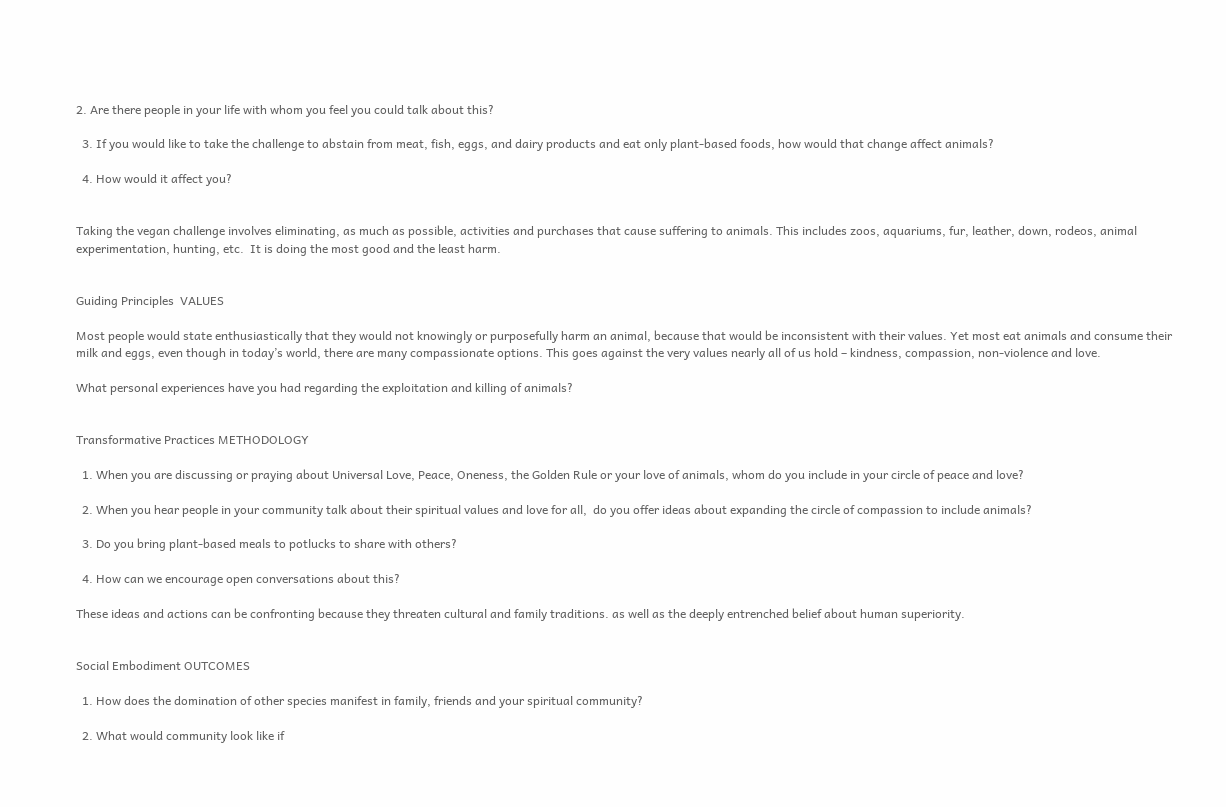2. Are there people in your life with whom you feel you could talk about this?

  3. If you would like to take the challenge to abstain from meat, fish, eggs, and dairy products and eat only plant-based foods, how would that change affect animals?

  4. How would it affect you?


Taking the vegan challenge involves eliminating, as much as possible, activities and purchases that cause suffering to animals. This includes zoos, aquariums, fur, leather, down, rodeos, animal experimentation, hunting, etc.  It is doing the most good and the least harm.


Guiding Principles  VALUES

Most people would state enthusiastically that they would not knowingly or purposefully harm an animal, because that would be inconsistent with their values. Yet most eat animals and consume their milk and eggs, even though in today’s world, there are many compassionate options. This goes against the very values nearly all of us hold – kindness, compassion, non-violence and love.

What personal experiences have you had regarding the exploitation and killing of animals?


Transformative Practices METHODOLOGY

  1. When you are discussing or praying about Universal Love, Peace, Oneness, the Golden Rule or your love of animals, whom do you include in your circle of peace and love?

  2. When you hear people in your community talk about their spiritual values and love for all,  do you offer ideas about expanding the circle of compassion to include animals?

  3. Do you bring plant-based meals to potlucks to share with others?

  4. How can we encourage open conversations about this?

These ideas and actions can be confronting because they threaten cultural and family traditions. as well as the deeply entrenched belief about human superiority.


Social Embodiment OUTCOMES

  1. How does the domination of other species manifest in family, friends and your spiritual community?

  2. What would community look like if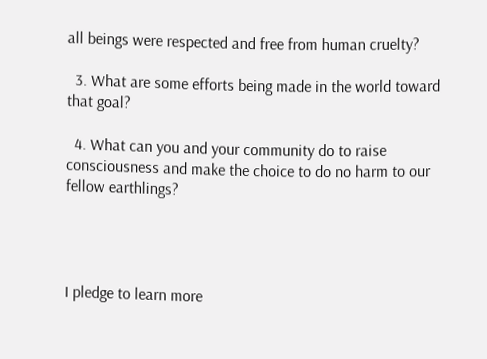all beings were respected and free from human cruelty?

  3. What are some efforts being made in the world toward that goal?

  4. What can you and your community do to raise consciousness and make the choice to do no harm to our fellow earthlings?




I pledge to learn more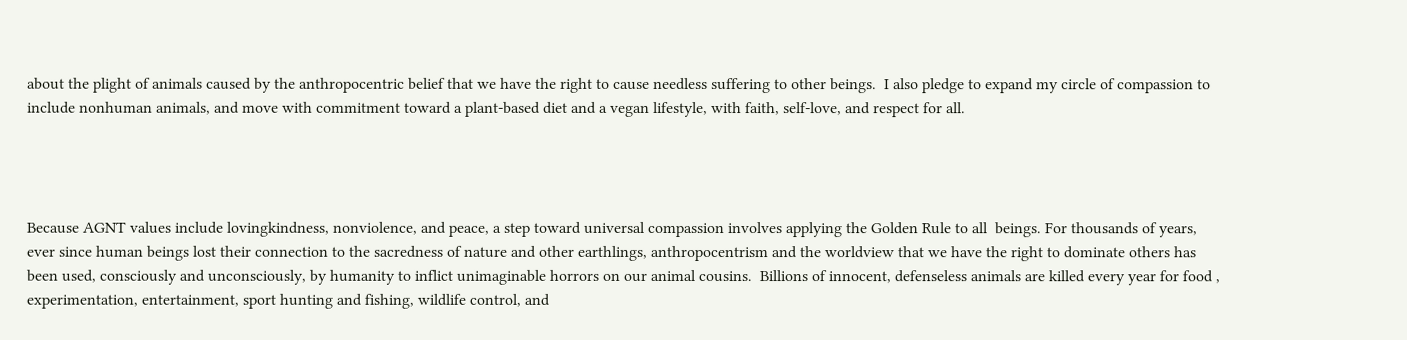about the plight of animals caused by the anthropocentric belief that we have the right to cause needless suffering to other beings.  I also pledge to expand my circle of compassion to include nonhuman animals, and move with commitment toward a plant-based diet and a vegan lifestyle, with faith, self-love, and respect for all.




Because AGNT values include lovingkindness, nonviolence, and peace, a step toward universal compassion involves applying the Golden Rule to all  beings. For thousands of years, ever since human beings lost their connection to the sacredness of nature and other earthlings, anthropocentrism and the worldview that we have the right to dominate others has been used, consciously and unconsciously, by humanity to inflict unimaginable horrors on our animal cousins.  Billions of innocent, defenseless animals are killed every year for food , experimentation, entertainment, sport hunting and fishing, wildlife control, and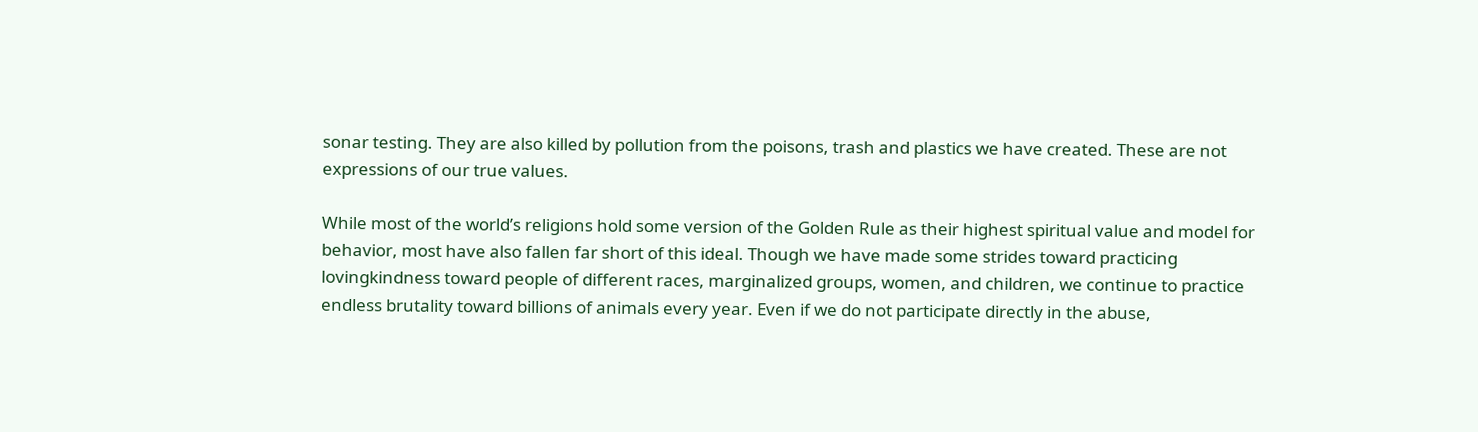sonar testing. They are also killed by pollution from the poisons, trash and plastics we have created. These are not expressions of our true values.

While most of the world’s religions hold some version of the Golden Rule as their highest spiritual value and model for behavior, most have also fallen far short of this ideal. Though we have made some strides toward practicing lovingkindness toward people of different races, marginalized groups, women, and children, we continue to practice endless brutality toward billions of animals every year. Even if we do not participate directly in the abuse,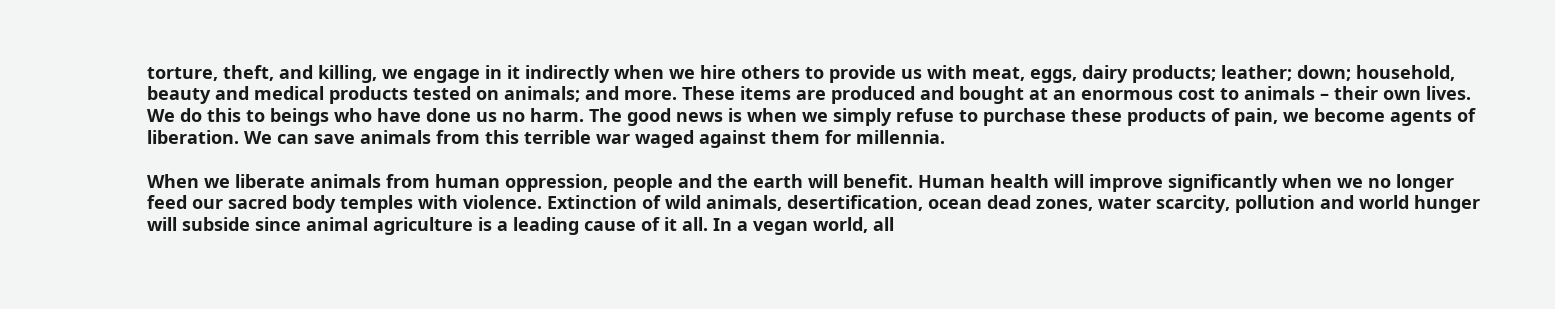torture, theft, and killing, we engage in it indirectly when we hire others to provide us with meat, eggs, dairy products; leather; down; household, beauty and medical products tested on animals; and more. These items are produced and bought at an enormous cost to animals – their own lives. We do this to beings who have done us no harm. The good news is when we simply refuse to purchase these products of pain, we become agents of liberation. We can save animals from this terrible war waged against them for millennia.

When we liberate animals from human oppression, people and the earth will benefit. Human health will improve significantly when we no longer feed our sacred body temples with violence. Extinction of wild animals, desertification, ocean dead zones, water scarcity, pollution and world hunger will subside since animal agriculture is a leading cause of it all. In a vegan world, all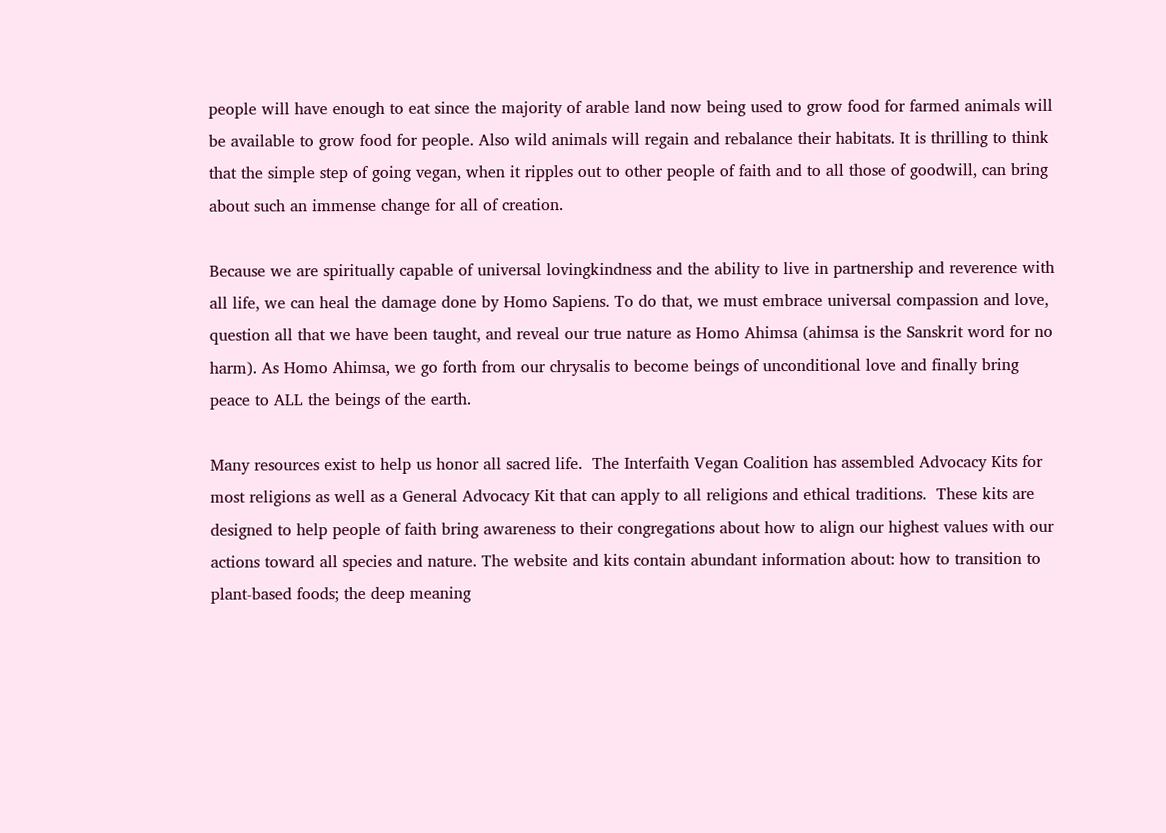people will have enough to eat since the majority of arable land now being used to grow food for farmed animals will be available to grow food for people. Also wild animals will regain and rebalance their habitats. It is thrilling to think that the simple step of going vegan, when it ripples out to other people of faith and to all those of goodwill, can bring about such an immense change for all of creation.

Because we are spiritually capable of universal lovingkindness and the ability to live in partnership and reverence with all life, we can heal the damage done by Homo Sapiens. To do that, we must embrace universal compassion and love, question all that we have been taught, and reveal our true nature as Homo Ahimsa (ahimsa is the Sanskrit word for no harm). As Homo Ahimsa, we go forth from our chrysalis to become beings of unconditional love and finally bring peace to ALL the beings of the earth.

Many resources exist to help us honor all sacred life.  The Interfaith Vegan Coalition has assembled Advocacy Kits for most religions as well as a General Advocacy Kit that can apply to all religions and ethical traditions.  These kits are designed to help people of faith bring awareness to their congregations about how to align our highest values with our actions toward all species and nature. The website and kits contain abundant information about: how to transition to plant-based foods; the deep meaning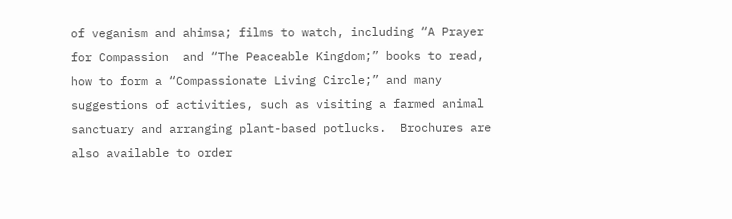of veganism and ahimsa; films to watch, including “A Prayer for Compassion  and “The Peaceable Kingdom;” books to read, how to form a “Compassionate Living Circle;” and many suggestions of activities, such as visiting a farmed animal sanctuary and arranging plant-based potlucks.  Brochures are also available to order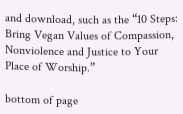and download, such as the “10 Steps: Bring Vegan Values of Compassion, Nonviolence and Justice to Your Place of Worship.”

bottom of page